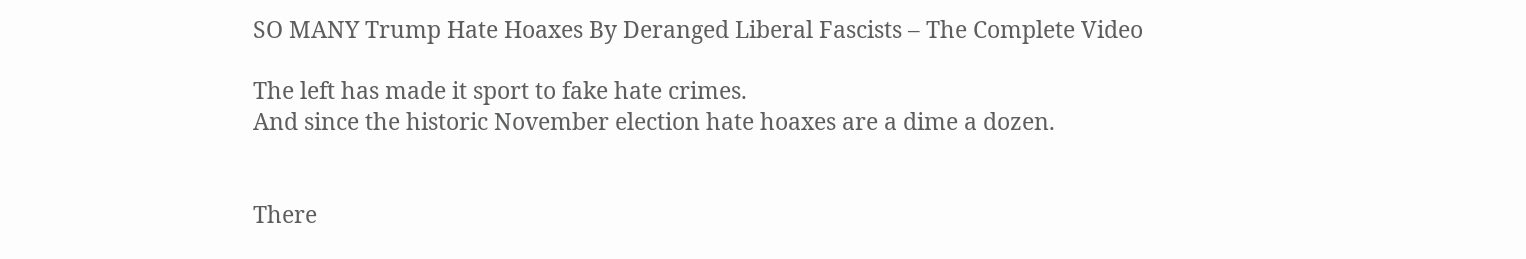SO MANY Trump Hate Hoaxes By Deranged Liberal Fascists – The Complete Video

The left has made it sport to fake hate crimes.
And since the historic November election hate hoaxes are a dime a dozen.


There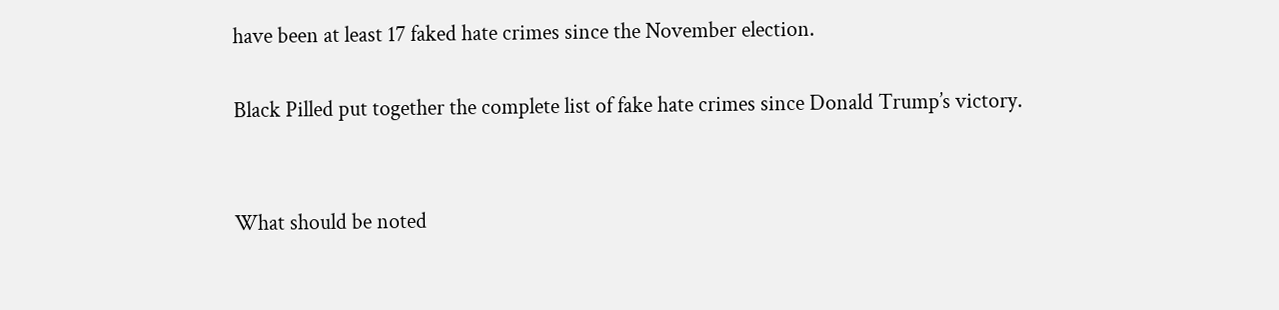have been at least 17 faked hate crimes since the November election.

Black Pilled put together the complete list of fake hate crimes since Donald Trump’s victory.


What should be noted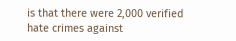is that there were 2,000 verified hate crimes against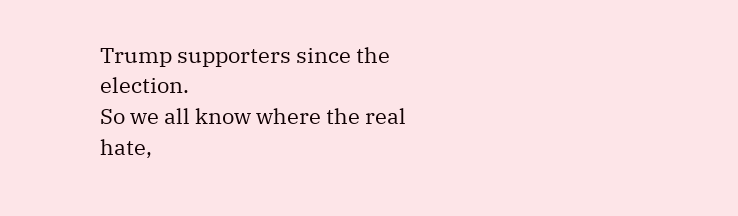Trump supporters since the election.
So we all know where the real hate,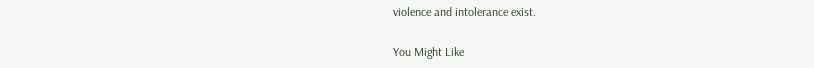violence and intolerance exist.

You Might Like